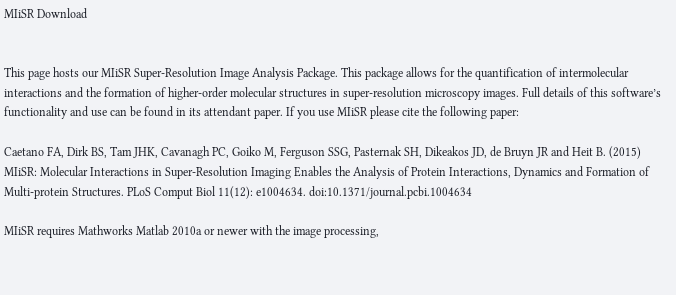MIiSR Download


This page hosts our MIiSR Super-Resolution Image Analysis Package. This package allows for the quantification of intermolecular interactions and the formation of higher-order molecular structures in super-resolution microscopy images. Full details of this software’s functionality and use can be found in its attendant paper. If you use MIiSR please cite the following paper:

Caetano FA, Dirk BS, Tam JHK, Cavanagh PC, Goiko M, Ferguson SSG, Pasternak SH, Dikeakos JD, de Bruyn JR and Heit B. (2015) MIiSR: Molecular Interactions in Super-Resolution Imaging Enables the Analysis of Protein Interactions, Dynamics and Formation of Multi-protein Structures. PLoS Comput Biol 11(12): e1004634. doi:10.1371/journal.pcbi.1004634

MIiSR requires Mathworks Matlab 2010a or newer with the image processing,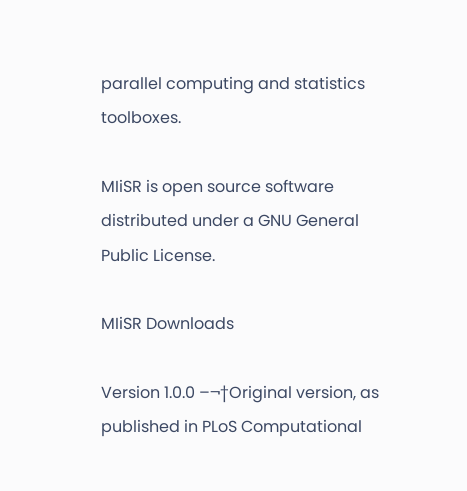parallel computing and statistics toolboxes.

MIiSR is open source software distributed under a GNU General Public License.

MIiSR Downloads

Version 1.0.0 –¬†Original version, as published in PLoS Computational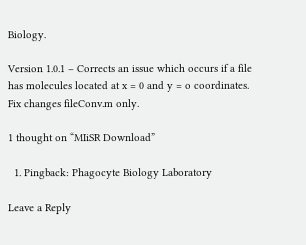Biology.

Version 1.0.1 – Corrects an issue which occurs if a file has molecules located at x = 0 and y = o coordinates. Fix changes fileConv.m only.

1 thought on “MIiSR Download”

  1. Pingback: Phagocyte Biology Laboratory

Leave a Reply